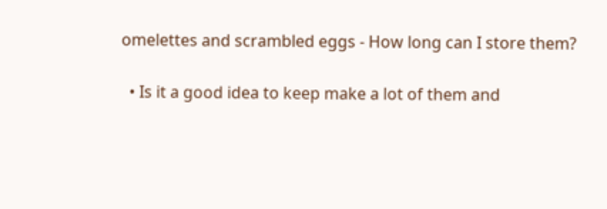omelettes and scrambled eggs - How long can I store them?

  • Is it a good idea to keep make a lot of them and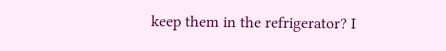keep them in the refrigerator? I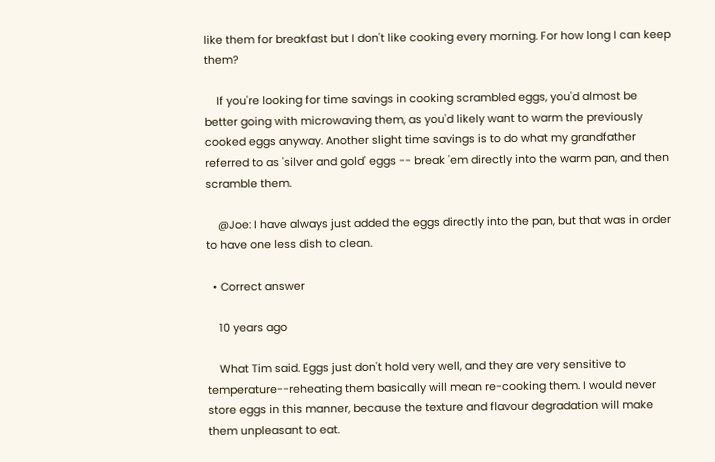like them for breakfast but I don't like cooking every morning. For how long I can keep them?

    If you're looking for time savings in cooking scrambled eggs, you'd almost be better going with microwaving them, as you'd likely want to warm the previously cooked eggs anyway. Another slight time savings is to do what my grandfather referred to as 'silver and gold' eggs -- break 'em directly into the warm pan, and then scramble them.

    @Joe: I have always just added the eggs directly into the pan, but that was in order to have one less dish to clean.

  • Correct answer

    10 years ago

    What Tim said. Eggs just don't hold very well, and they are very sensitive to temperature--reheating them basically will mean re-cooking them. I would never store eggs in this manner, because the texture and flavour degradation will make them unpleasant to eat.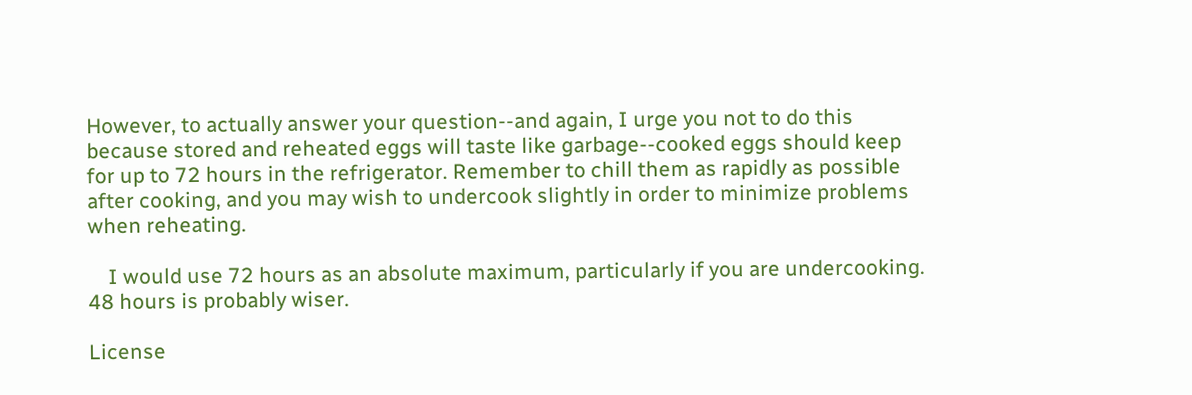However, to actually answer your question--and again, I urge you not to do this because stored and reheated eggs will taste like garbage--cooked eggs should keep for up to 72 hours in the refrigerator. Remember to chill them as rapidly as possible after cooking, and you may wish to undercook slightly in order to minimize problems when reheating.

    I would use 72 hours as an absolute maximum, particularly if you are undercooking. 48 hours is probably wiser.

License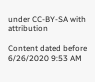under CC-BY-SA with attribution

Content dated before 6/26/2020 9:53 AM